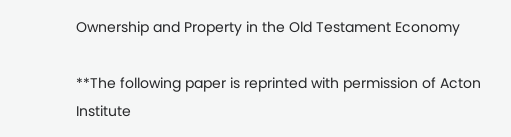Ownership and Property in the Old Testament Economy

**The following paper is reprinted with permission of Acton Institute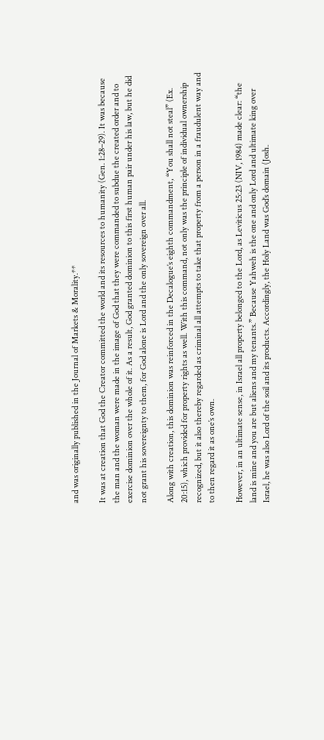and was originally published in the Journal of Markets & Morality.**

It was at creation that God the Creator committed the world and its resources to humanity (Gen. 1:28–29). It was because the man and the woman were made in the image of God that they were commanded to subdue the created order and to exercise dominion over the whole of it. As a result, God granted dominion to this first human pair under his law, but he did not grant his sovereignty to them, for God alone is Lord and the only sovereign over all.

Along with creation, this dominion was reinforced in the Decalogue’s eighth commandment, “You shall not steal” (Ex. 20:15), which provided for property rights as well. With this command, not only was the principle of individual ownership recognized, but it also thereby regarded as criminal all attempts to take that property from a person in a fraudulent way and to then regard it as one’s own.

However, in an ultimate sense, in Israel all property belonged to the Lord, as Leviticus 25:23 (NIV, 1984) made clear: “the land is mine and you are but aliens and my tenants.” Because Yahweh is the one and only Lord and ultimate king over Israel, he was also Lord of the soil and its products. Accordingly, the Holy Land was God’s domain (Josh.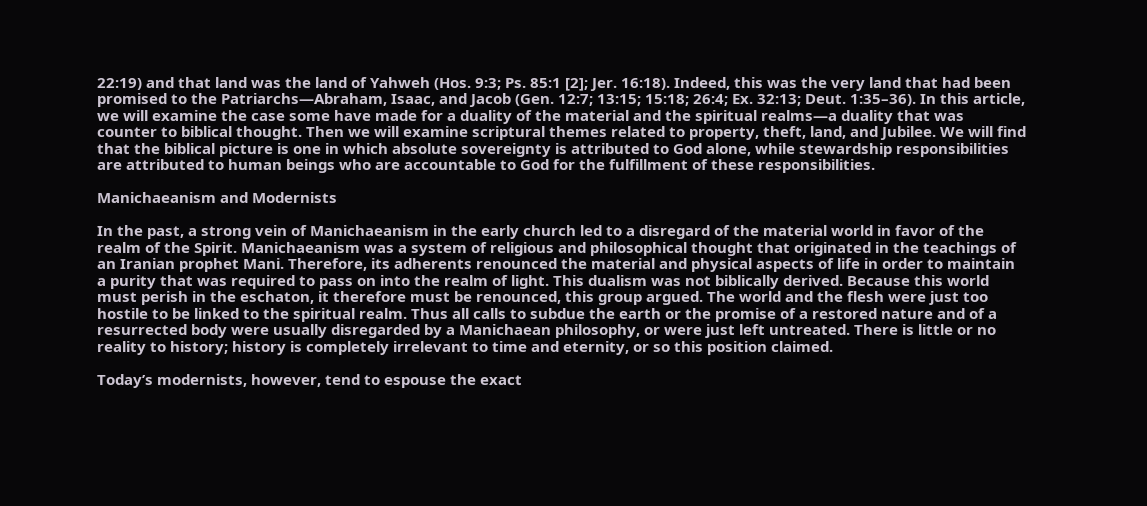22:19) and that land was the land of Yahweh (Hos. 9:3; Ps. 85:1 [2]; Jer. 16:18). Indeed, this was the very land that had been promised to the Patriarchs—Abraham, Isaac, and Jacob (Gen. 12:7; 13:15; 15:18; 26:4; Ex. 32:13; Deut. 1:35–36). In this article, we will examine the case some have made for a duality of the material and the spiritual realms—a duality that was counter to biblical thought. Then we will examine scriptural themes related to property, theft, land, and Jubilee. We will find that the biblical picture is one in which absolute sovereignty is attributed to God alone, while stewardship responsibilities are attributed to human beings who are accountable to God for the fulfillment of these responsibilities.

Manichaeanism and Modernists

In the past, a strong vein of Manichaeanism in the early church led to a disregard of the material world in favor of the realm of the Spirit. Manichaeanism was a system of religious and philosophical thought that originated in the teachings of an Iranian prophet Mani. Therefore, its adherents renounced the material and physical aspects of life in order to maintain a purity that was required to pass on into the realm of light. This dualism was not biblically derived. Because this world must perish in the eschaton, it therefore must be renounced, this group argued. The world and the flesh were just too hostile to be linked to the spiritual realm. Thus all calls to subdue the earth or the promise of a restored nature and of a resurrected body were usually disregarded by a Manichaean philosophy, or were just left untreated. There is little or no reality to history; history is completely irrelevant to time and eternity, or so this position claimed.

Today’s modernists, however, tend to espouse the exact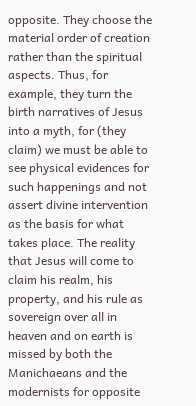opposite. They choose the material order of creation rather than the spiritual aspects. Thus, for example, they turn the birth narratives of Jesus into a myth, for (they claim) we must be able to see physical evidences for such happenings and not assert divine intervention as the basis for what takes place. The reality that Jesus will come to claim his realm, his property, and his rule as sovereign over all in heaven and on earth is missed by both the Manichaeans and the modernists for opposite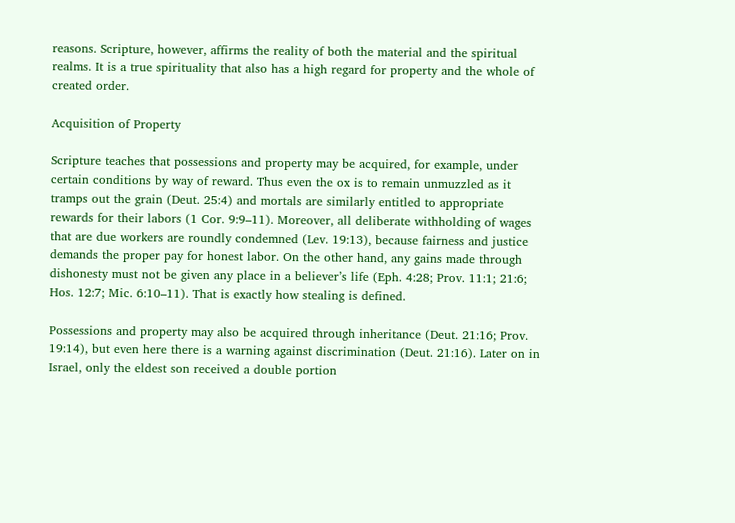reasons. Scripture, however, affirms the reality of both the material and the spiritual realms. It is a true spirituality that also has a high regard for property and the whole of created order.

Acquisition of Property

Scripture teaches that possessions and property may be acquired, for example, under certain conditions by way of reward. Thus even the ox is to remain unmuzzled as it tramps out the grain (Deut. 25:4) and mortals are similarly entitled to appropriate rewards for their labors (1 Cor. 9:9–11). Moreover, all deliberate withholding of wages that are due workers are roundly condemned (Lev. 19:13), because fairness and justice demands the proper pay for honest labor. On the other hand, any gains made through dishonesty must not be given any place in a believer’s life (Eph. 4:28; Prov. 11:1; 21:6; Hos. 12:7; Mic. 6:10–11). That is exactly how stealing is defined.

Possessions and property may also be acquired through inheritance (Deut. 21:16; Prov. 19:14), but even here there is a warning against discrimination (Deut. 21:16). Later on in Israel, only the eldest son received a double portion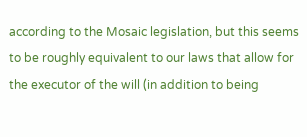according to the Mosaic legislation, but this seems to be roughly equivalent to our laws that allow for the executor of the will (in addition to being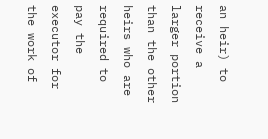an heir) to receive a larger portion than the other heirs who are required to pay the executor for the work of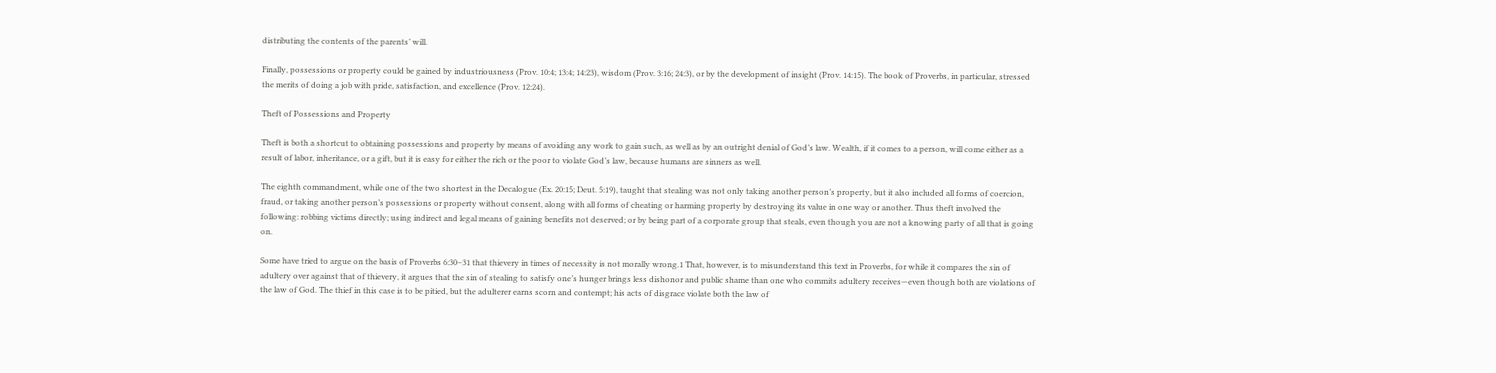distributing the contents of the parents’ will.

Finally, possessions or property could be gained by industriousness (Prov. 10:4; 13:4; 14:23), wisdom (Prov. 3:16; 24:3), or by the development of insight (Prov. 14:15). The book of Proverbs, in particular, stressed the merits of doing a job with pride, satisfaction, and excellence (Prov. 12:24).

Theft of Possessions and Property

Theft is both a shortcut to obtaining possessions and property by means of avoiding any work to gain such, as well as by an outright denial of God’s law. Wealth, if it comes to a person, will come either as a result of labor, inheritance, or a gift, but it is easy for either the rich or the poor to violate God’s law, because humans are sinners as well.

The eighth commandment, while one of the two shortest in the Decalogue (Ex. 20:15; Deut. 5:19), taught that stealing was not only taking another person’s property, but it also included all forms of coercion, fraud, or taking another person’s possessions or property without consent, along with all forms of cheating or harming property by destroying its value in one way or another. Thus theft involved the following: robbing victims directly; using indirect and legal means of gaining benefits not deserved; or by being part of a corporate group that steals, even though you are not a knowing party of all that is going on.

Some have tried to argue on the basis of Proverbs 6:30–31 that thievery in times of necessity is not morally wrong.1 That, however, is to misunderstand this text in Proverbs, for while it compares the sin of adultery over against that of thievery, it argues that the sin of stealing to satisfy one’s hunger brings less dishonor and public shame than one who commits adultery receives—even though both are violations of the law of God. The thief in this case is to be pitied, but the adulterer earns scorn and contempt; his acts of disgrace violate both the law of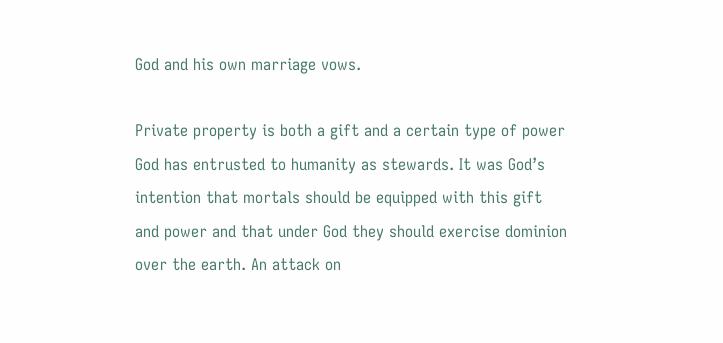God and his own marriage vows.

Private property is both a gift and a certain type of power God has entrusted to humanity as stewards. It was God’s intention that mortals should be equipped with this gift and power and that under God they should exercise dominion over the earth. An attack on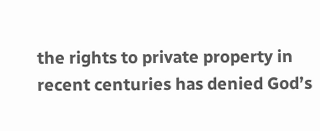the rights to private property in recent centuries has denied God’s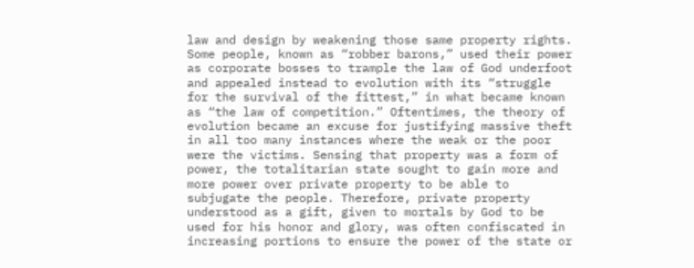law and design by weakening those same property rights. Some people, known as “robber barons,” used their power as corporate bosses to trample the law of God underfoot and appealed instead to evolution with its “struggle for the survival of the fittest,” in what became known as “the law of competition.” Oftentimes, the theory of evolution became an excuse for justifying massive theft in all too many instances where the weak or the poor were the victims. Sensing that property was a form of power, the totalitarian state sought to gain more and more power over private property to be able to subjugate the people. Therefore, private property understood as a gift, given to mortals by God to be used for his honor and glory, was often confiscated in increasing portions to ensure the power of the state or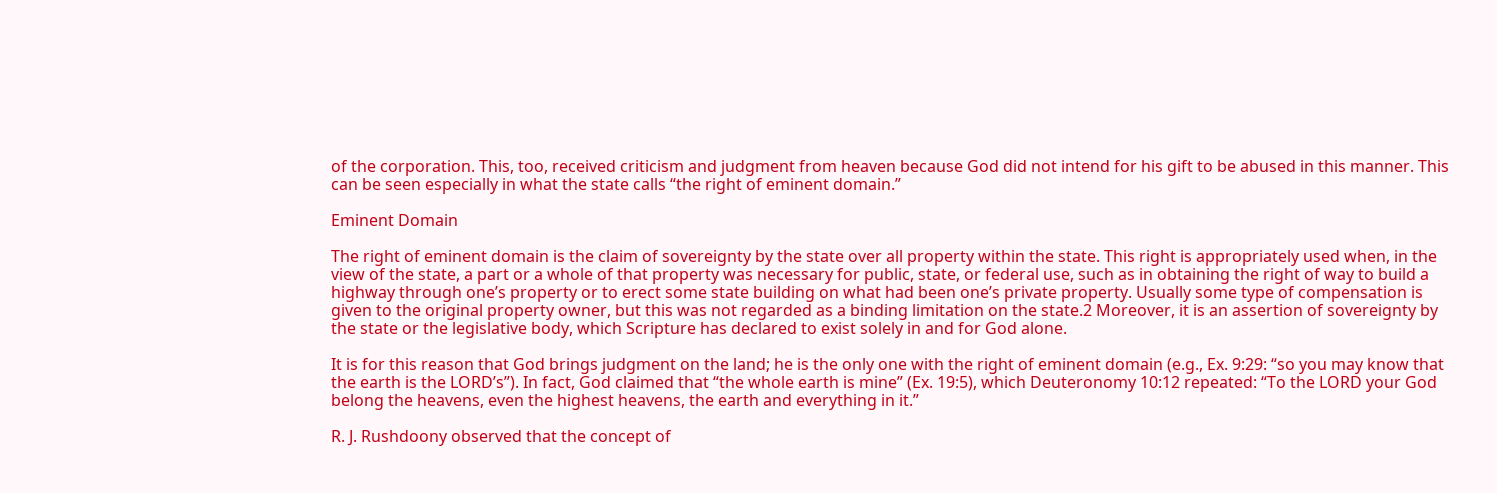of the corporation. This, too, received criticism and judgment from heaven because God did not intend for his gift to be abused in this manner. This can be seen especially in what the state calls “the right of eminent domain.”

Eminent Domain

The right of eminent domain is the claim of sovereignty by the state over all property within the state. This right is appropriately used when, in the view of the state, a part or a whole of that property was necessary for public, state, or federal use, such as in obtaining the right of way to build a highway through one’s property or to erect some state building on what had been one’s private property. Usually some type of compensation is given to the original property owner, but this was not regarded as a binding limitation on the state.2 Moreover, it is an assertion of sovereignty by the state or the legislative body, which Scripture has declared to exist solely in and for God alone.

It is for this reason that God brings judgment on the land; he is the only one with the right of eminent domain (e.g., Ex. 9:29: “so you may know that the earth is the LORD’s”). In fact, God claimed that “the whole earth is mine” (Ex. 19:5), which Deuteronomy 10:12 repeated: “To the LORD your God belong the heavens, even the highest heavens, the earth and everything in it.”

R. J. Rushdoony observed that the concept of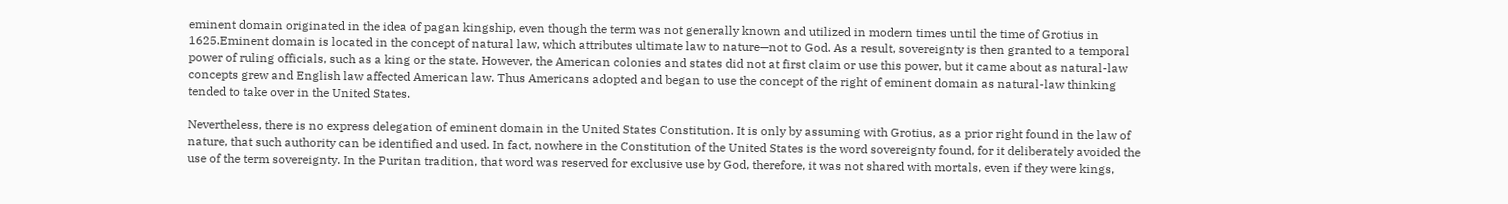eminent domain originated in the idea of pagan kingship, even though the term was not generally known and utilized in modern times until the time of Grotius in 1625.Eminent domain is located in the concept of natural law, which attributes ultimate law to nature—not to God. As a result, sovereignty is then granted to a temporal power of ruling officials, such as a king or the state. However, the American colonies and states did not at first claim or use this power, but it came about as natural-law concepts grew and English law affected American law. Thus Americans adopted and began to use the concept of the right of eminent domain as natural-law thinking tended to take over in the United States.

Nevertheless, there is no express delegation of eminent domain in the United States Constitution. It is only by assuming with Grotius, as a prior right found in the law of nature, that such authority can be identified and used. In fact, nowhere in the Constitution of the United States is the word sovereignty found, for it deliberately avoided the use of the term sovereignty. In the Puritan tradition, that word was reserved for exclusive use by God, therefore, it was not shared with mortals, even if they were kings,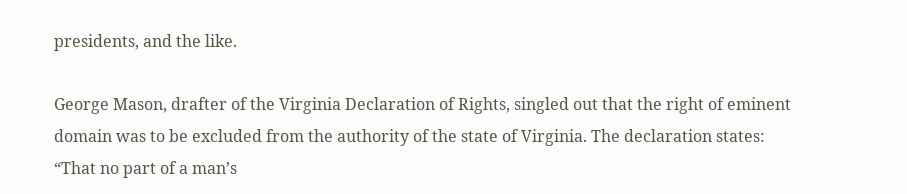presidents, and the like.

George Mason, drafter of the Virginia Declaration of Rights, singled out that the right of eminent domain was to be excluded from the authority of the state of Virginia. The declaration states: “That no part of a man’s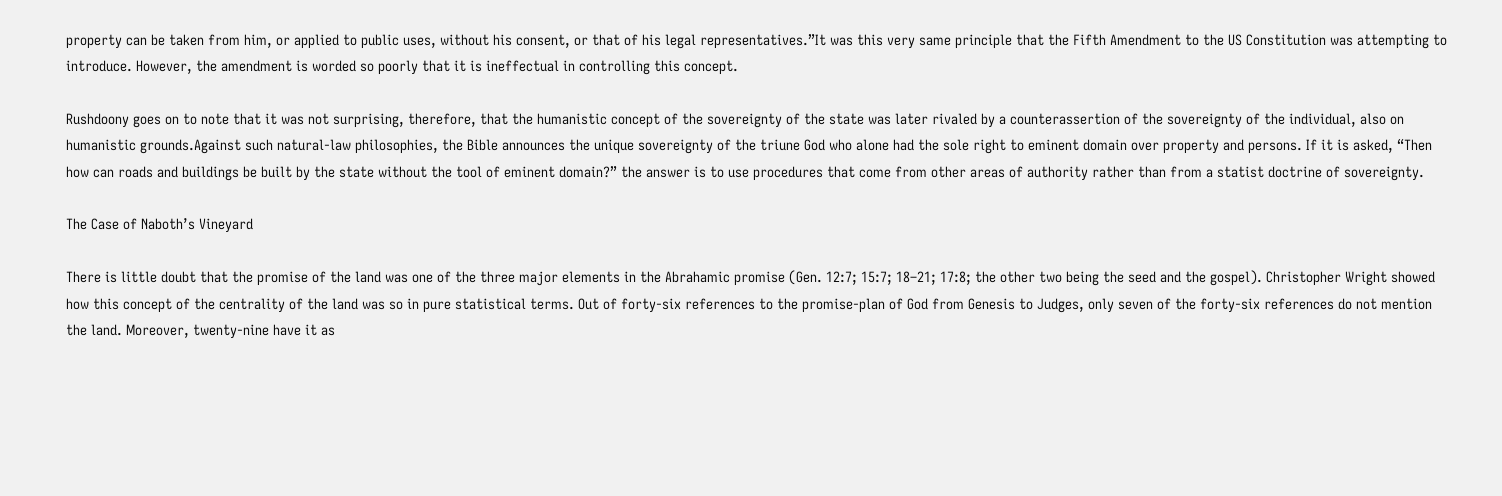property can be taken from him, or applied to public uses, without his consent, or that of his legal representatives.”It was this very same principle that the Fifth Amendment to the US Constitution was attempting to introduce. However, the amendment is worded so poorly that it is ineffectual in controlling this concept.

Rushdoony goes on to note that it was not surprising, therefore, that the humanistic concept of the sovereignty of the state was later rivaled by a counterassertion of the sovereignty of the individual, also on humanistic grounds.Against such natural-law philosophies, the Bible announces the unique sovereignty of the triune God who alone had the sole right to eminent domain over property and persons. If it is asked, “Then how can roads and buildings be built by the state without the tool of eminent domain?” the answer is to use procedures that come from other areas of authority rather than from a statist doctrine of sovereignty.

The Case of Naboth’s Vineyard

There is little doubt that the promise of the land was one of the three major elements in the Abrahamic promise (Gen. 12:7; 15:7; 18–21; 17:8; the other two being the seed and the gospel). Christopher Wright showed how this concept of the centrality of the land was so in pure statistical terms. Out of forty-six references to the promise-plan of God from Genesis to Judges, only seven of the forty-six references do not mention the land. Moreover, twenty-nine have it as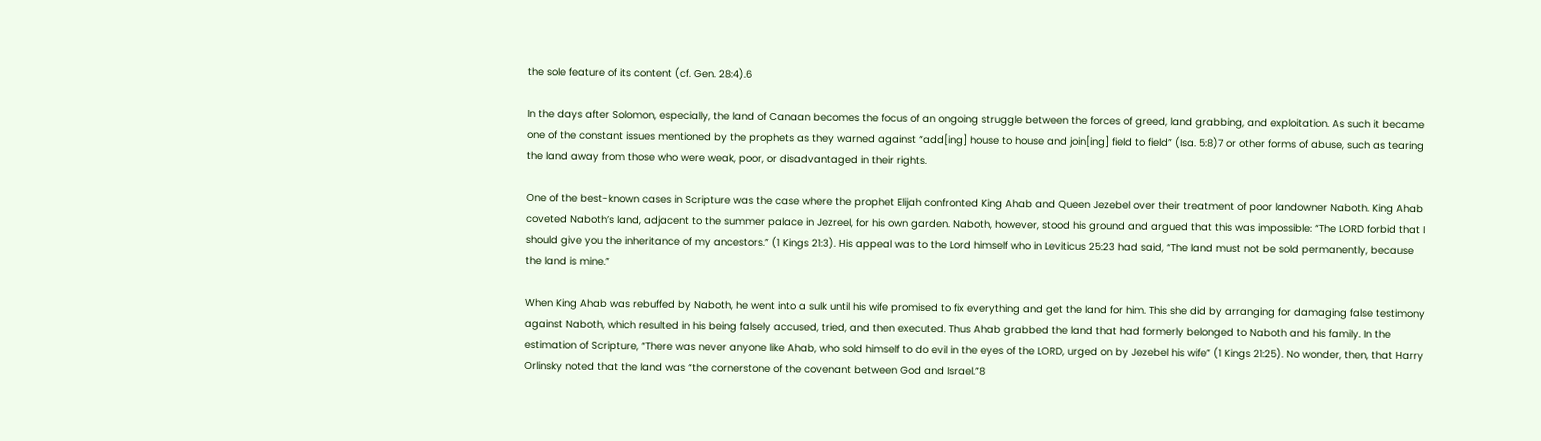the sole feature of its content (cf. Gen. 28:4).6

In the days after Solomon, especially, the land of Canaan becomes the focus of an ongoing struggle between the forces of greed, land grabbing, and exploitation. As such it became one of the constant issues mentioned by the prophets as they warned against “add[ing] house to house and join[ing] field to field” (Isa. 5:8)7 or other forms of abuse, such as tearing the land away from those who were weak, poor, or disadvantaged in their rights.

One of the best-known cases in Scripture was the case where the prophet Elijah confronted King Ahab and Queen Jezebel over their treatment of poor landowner Naboth. King Ahab coveted Naboth’s land, adjacent to the summer palace in Jezreel, for his own garden. Naboth, however, stood his ground and argued that this was impossible: “The LORD forbid that I should give you the inheritance of my ancestors.” (1 Kings 21:3). His appeal was to the Lord himself who in Leviticus 25:23 had said, “The land must not be sold permanently, because the land is mine.”

When King Ahab was rebuffed by Naboth, he went into a sulk until his wife promised to fix everything and get the land for him. This she did by arranging for damaging false testimony against Naboth, which resulted in his being falsely accused, tried, and then executed. Thus Ahab grabbed the land that had formerly belonged to Naboth and his family. In the estimation of Scripture, “There was never anyone like Ahab, who sold himself to do evil in the eyes of the LORD, urged on by Jezebel his wife” (1 Kings 21:25). No wonder, then, that Harry Orlinsky noted that the land was “the cornerstone of the covenant between God and Israel.”8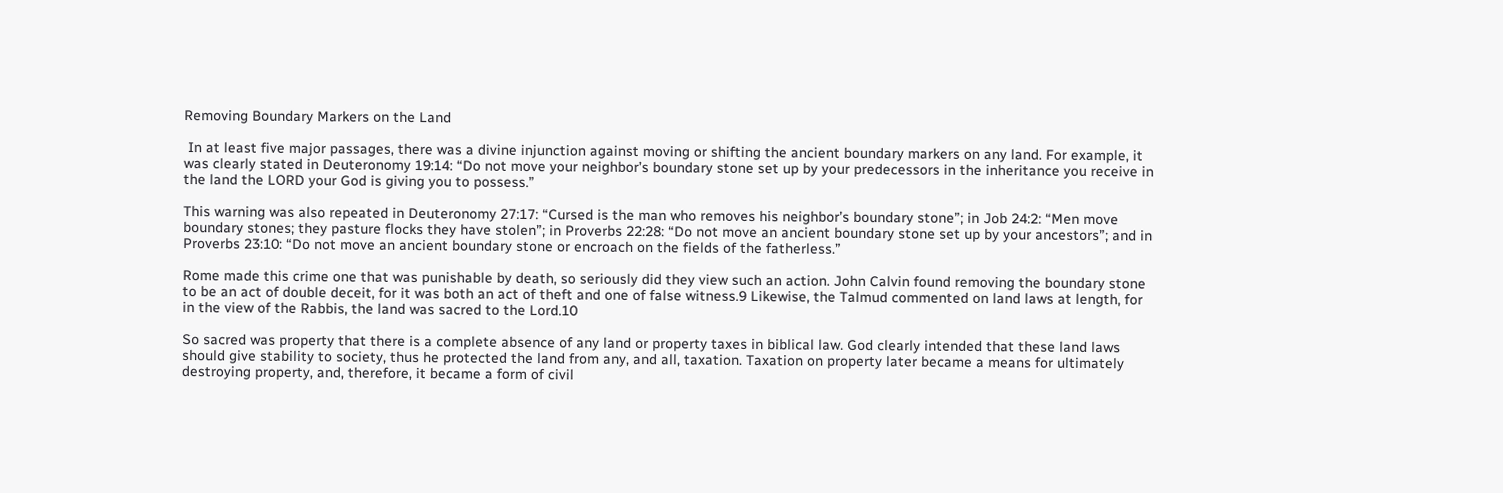Removing Boundary Markers on the Land

 In at least five major passages, there was a divine injunction against moving or shifting the ancient boundary markers on any land. For example, it was clearly stated in Deuteronomy 19:14: “Do not move your neighbor’s boundary stone set up by your predecessors in the inheritance you receive in the land the LORD your God is giving you to possess.”

This warning was also repeated in Deuteronomy 27:17: “Cursed is the man who removes his neighbor’s boundary stone”; in Job 24:2: “Men move boundary stones; they pasture flocks they have stolen”; in Proverbs 22:28: “Do not move an ancient boundary stone set up by your ancestors”; and in Proverbs 23:10: “Do not move an ancient boundary stone or encroach on the fields of the fatherless.”

Rome made this crime one that was punishable by death, so seriously did they view such an action. John Calvin found removing the boundary stone to be an act of double deceit, for it was both an act of theft and one of false witness.9 Likewise, the Talmud commented on land laws at length, for in the view of the Rabbis, the land was sacred to the Lord.10

So sacred was property that there is a complete absence of any land or property taxes in biblical law. God clearly intended that these land laws should give stability to society, thus he protected the land from any, and all, taxation. Taxation on property later became a means for ultimately destroying property, and, therefore, it became a form of civil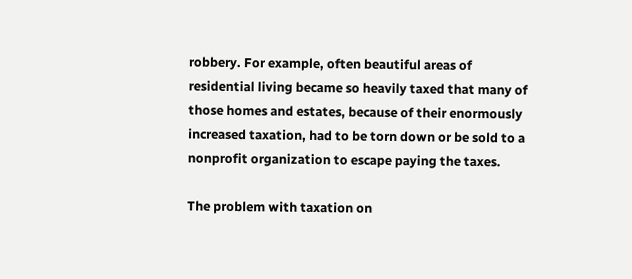robbery. For example, often beautiful areas of residential living became so heavily taxed that many of those homes and estates, because of their enormously increased taxation, had to be torn down or be sold to a nonprofit organization to escape paying the taxes.

The problem with taxation on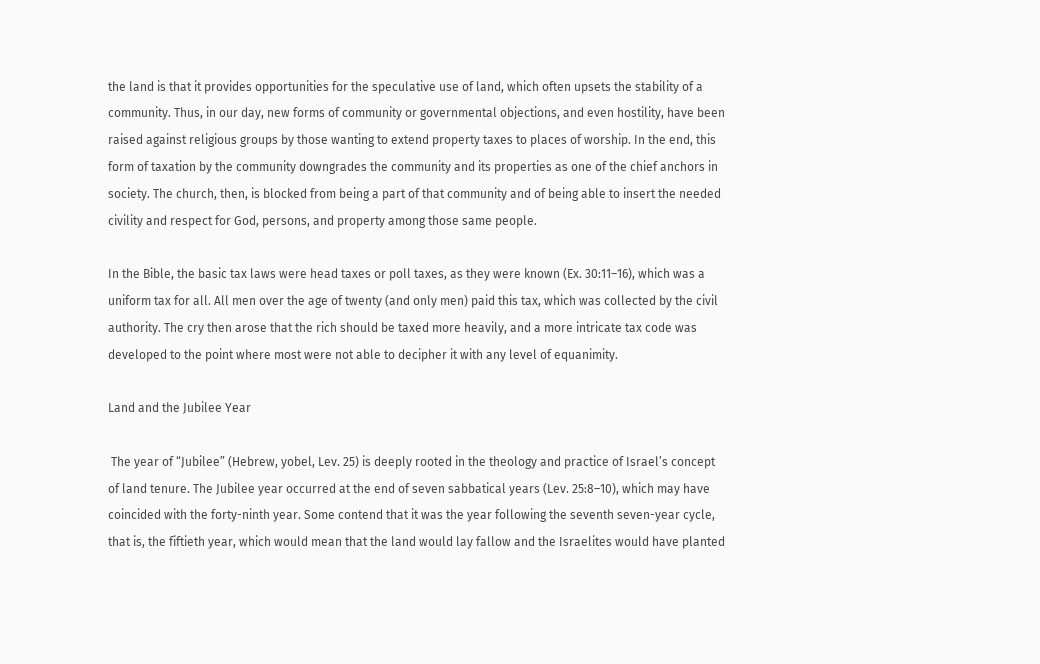the land is that it provides opportunities for the speculative use of land, which often upsets the stability of a community. Thus, in our day, new forms of community or governmental objections, and even hostility, have been raised against religious groups by those wanting to extend property taxes to places of worship. In the end, this form of taxation by the community downgrades the community and its properties as one of the chief anchors in society. The church, then, is blocked from being a part of that community and of being able to insert the needed civility and respect for God, persons, and property among those same people.

In the Bible, the basic tax laws were head taxes or poll taxes, as they were known (Ex. 30:11–16), which was a uniform tax for all. All men over the age of twenty (and only men) paid this tax, which was collected by the civil authority. The cry then arose that the rich should be taxed more heavily, and a more intricate tax code was developed to the point where most were not able to decipher it with any level of equanimity.

Land and the Jubilee Year

 The year of “Jubilee” (Hebrew, yobel, Lev. 25) is deeply rooted in the theology and practice of Israel’s concept of land tenure. The Jubilee year occurred at the end of seven sabbatical years (Lev. 25:8–10), which may have coincided with the forty-ninth year. Some contend that it was the year following the seventh seven-year cycle, that is, the fiftieth year, which would mean that the land would lay fallow and the Israelites would have planted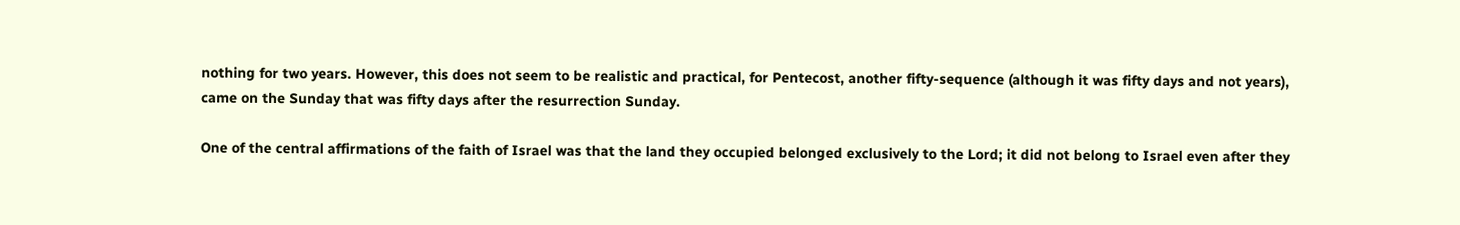nothing for two years. However, this does not seem to be realistic and practical, for Pentecost, another fifty-sequence (although it was fifty days and not years), came on the Sunday that was fifty days after the resurrection Sunday.

One of the central affirmations of the faith of Israel was that the land they occupied belonged exclusively to the Lord; it did not belong to Israel even after they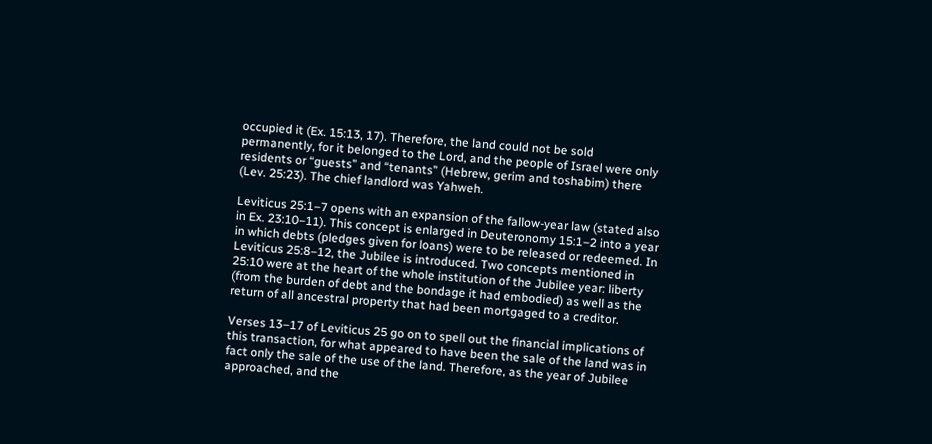occupied it (Ex. 15:13, 17). Therefore, the land could not be sold permanently, for it belonged to the Lord, and the people of Israel were only residents or “guests” and “tenants” (Hebrew, gerim and toshabim) there (Lev. 25:23). The chief landlord was Yahweh.

Leviticus 25:1–7 opens with an expansion of the fallow-year law (stated also in Ex. 23:10–11). This concept is enlarged in Deuteronomy 15:1–2 into a year in which debts (pledges given for loans) were to be released or redeemed. In Leviticus 25:8–12, the Jubilee is introduced. Two concepts mentioned in 25:10 were at the heart of the whole institution of the Jubilee year: liberty (from the burden of debt and the bondage it had embodied) as well as the return of all ancestral property that had been mortgaged to a creditor.

Verses 13–17 of Leviticus 25 go on to spell out the financial implications of this transaction, for what appeared to have been the sale of the land was in fact only the sale of the use of the land. Therefore, as the year of Jubilee approached, and the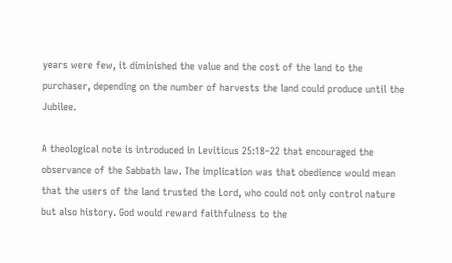years were few, it diminished the value and the cost of the land to the purchaser, depending on the number of harvests the land could produce until the Jubilee.

A theological note is introduced in Leviticus 25:18–22 that encouraged the observance of the Sabbath law. The implication was that obedience would mean that the users of the land trusted the Lord, who could not only control nature but also history. God would reward faithfulness to the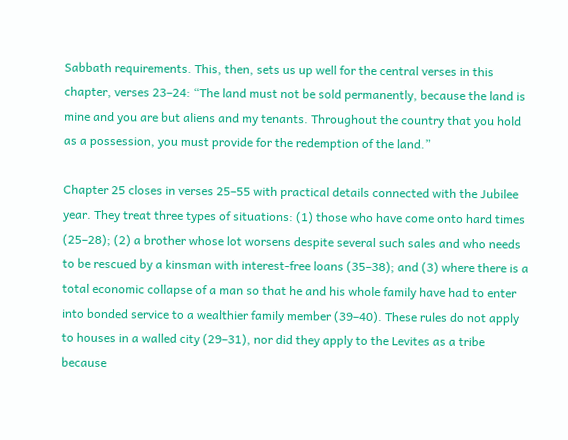Sabbath requirements. This, then, sets us up well for the central verses in this chapter, verses 23–24: “The land must not be sold permanently, because the land is mine and you are but aliens and my tenants. Throughout the country that you hold as a possession, you must provide for the redemption of the land.”

Chapter 25 closes in verses 25–55 with practical details connected with the Jubilee year. They treat three types of situations: (1) those who have come onto hard times (25–28); (2) a brother whose lot worsens despite several such sales and who needs to be rescued by a kinsman with interest-free loans (35–38); and (3) where there is a total economic collapse of a man so that he and his whole family have had to enter into bonded service to a wealthier family member (39–40). These rules do not apply to houses in a walled city (29–31), nor did they apply to the Levites as a tribe because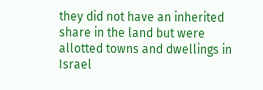they did not have an inherited share in the land but were allotted towns and dwellings in Israel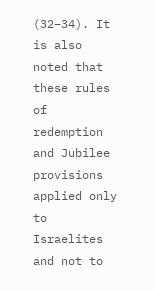(32–34). It is also noted that these rules of redemption and Jubilee provisions applied only to Israelites and not to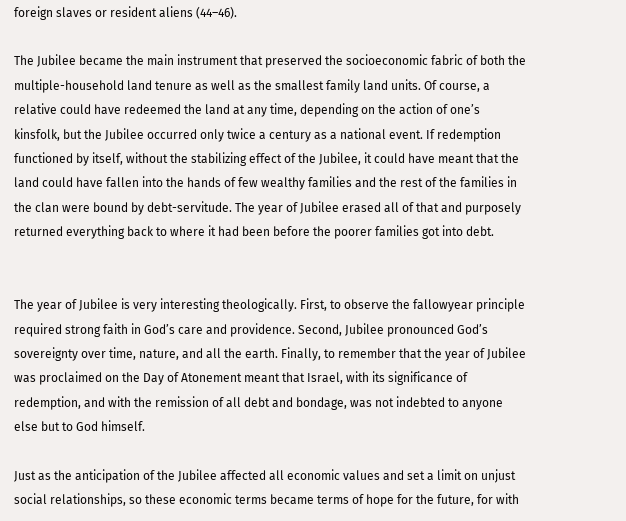foreign slaves or resident aliens (44–46).

The Jubilee became the main instrument that preserved the socioeconomic fabric of both the multiple-household land tenure as well as the smallest family land units. Of course, a relative could have redeemed the land at any time, depending on the action of one’s kinsfolk, but the Jubilee occurred only twice a century as a national event. If redemption functioned by itself, without the stabilizing effect of the Jubilee, it could have meant that the land could have fallen into the hands of few wealthy families and the rest of the families in the clan were bound by debt-servitude. The year of Jubilee erased all of that and purposely returned everything back to where it had been before the poorer families got into debt.


The year of Jubilee is very interesting theologically. First, to observe the fallowyear principle required strong faith in God’s care and providence. Second, Jubilee pronounced God’s sovereignty over time, nature, and all the earth. Finally, to remember that the year of Jubilee was proclaimed on the Day of Atonement meant that Israel, with its significance of redemption, and with the remission of all debt and bondage, was not indebted to anyone else but to God himself.

Just as the anticipation of the Jubilee affected all economic values and set a limit on unjust social relationships, so these economic terms became terms of hope for the future, for with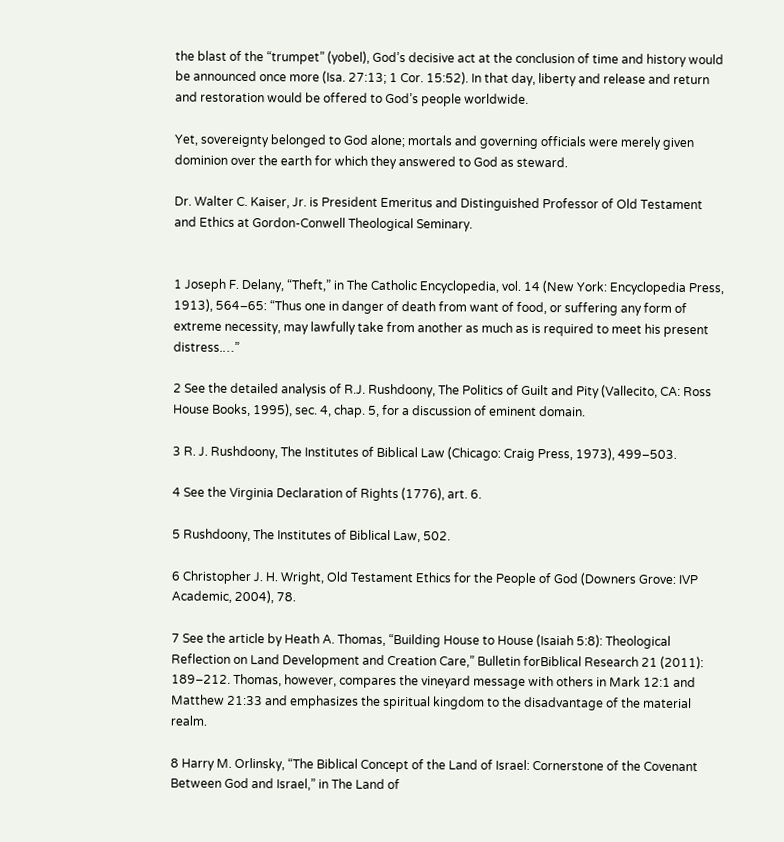the blast of the “trumpet” (yobel), God’s decisive act at the conclusion of time and history would be announced once more (Isa. 27:13; 1 Cor. 15:52). In that day, liberty and release and return and restoration would be offered to God’s people worldwide.

Yet, sovereignty belonged to God alone; mortals and governing officials were merely given dominion over the earth for which they answered to God as steward.

Dr. Walter C. Kaiser, Jr. is President Emeritus and Distinguished Professor of Old Testament and Ethics at Gordon-Conwell Theological Seminary.


1 Joseph F. Delany, “Theft,” in The Catholic Encyclopedia, vol. 14 (New York: Encyclopedia Press, 1913), 564–65: “Thus one in danger of death from want of food, or suffering any form of extreme necessity, may lawfully take from another as much as is required to meet his present distress.…”

2 See the detailed analysis of R.J. Rushdoony, The Politics of Guilt and Pity (Vallecito, CA: Ross House Books, 1995), sec. 4, chap. 5, for a discussion of eminent domain.

3 R. J. Rushdoony, The Institutes of Biblical Law (Chicago: Craig Press, 1973), 499–503.

4 See the Virginia Declaration of Rights (1776), art. 6.

5 Rushdoony, The Institutes of Biblical Law, 502.

6 Christopher J. H. Wright, Old Testament Ethics for the People of God (Downers Grove: IVP Academic, 2004), 78.

7 See the article by Heath A. Thomas, “Building House to House (Isaiah 5:8): Theological Reflection on Land Development and Creation Care,” Bulletin forBiblical Research 21 (2011): 189–212. Thomas, however, compares the vineyard message with others in Mark 12:1 and Matthew 21:33 and emphasizes the spiritual kingdom to the disadvantage of the material realm.

8 Harry M. Orlinsky, “The Biblical Concept of the Land of Israel: Cornerstone of the Covenant Between God and Israel,” in The Land of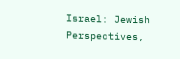Israel: Jewish Perspectives,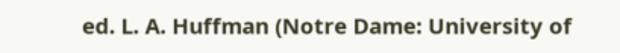ed. L. A. Huffman (Notre Dame: University of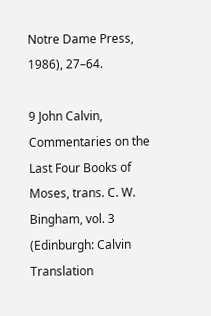Notre Dame Press, 1986), 27–64.

9 John Calvin, Commentaries on the Last Four Books of Moses, trans. C. W. Bingham, vol. 3 (Edinburgh: Calvin Translation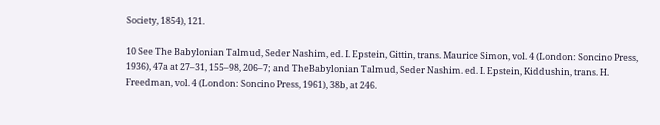Society, 1854), 121.

10 See The Babylonian Talmud, Seder Nashim, ed. I. Epstein, Gittin, trans. Maurice Simon, vol. 4 (London: Soncino Press, 1936), 47a at 27–31, 155–98, 206–7; and TheBabylonian Talmud, Seder Nashim. ed. I. Epstein, Kiddushin, trans. H. Freedman, vol. 4 (London: Soncino Press, 1961), 38b, at 246.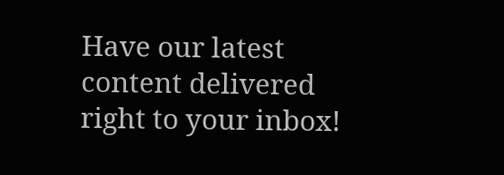Have our latest content delivered right to your inbox!